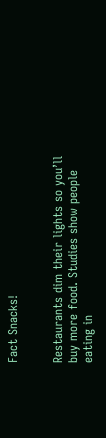Fact Snacks!


Restaurants dim their lights so you’ll buy more food. Studies show people eating in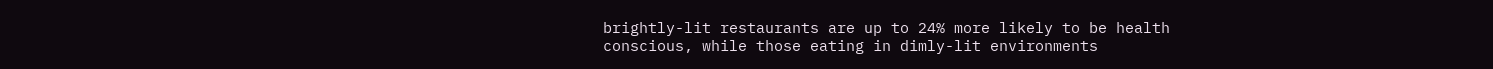brightly-lit restaurants are up to 24% more likely to be health conscious, while those eating in dimly-lit environments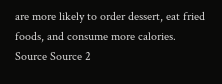are more likely to order dessert, eat fried foods, and consume more calories. Source Source 2